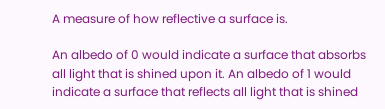A measure of how reflective a surface is.

An albedo of 0 would indicate a surface that absorbs all light that is shined upon it. An albedo of 1 would indicate a surface that reflects all light that is shined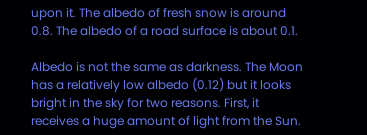upon it. The albedo of fresh snow is around 0.8. The albedo of a road surface is about 0.1.

Albedo is not the same as darkness. The Moon has a relatively low albedo (0.12) but it looks bright in the sky for two reasons. First, it receives a huge amount of light from the Sun.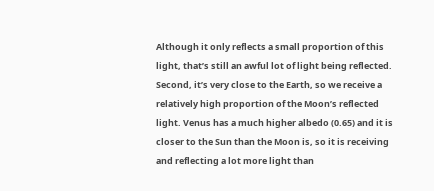Although it only reflects a small proportion of this light, that’s still an awful lot of light being reflected. Second, it’s very close to the Earth, so we receive a relatively high proportion of the Moon’s reflected light. Venus has a much higher albedo (0.65) and it is closer to the Sun than the Moon is, so it is receiving and reflecting a lot more light than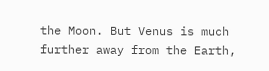the Moon. But Venus is much further away from the Earth,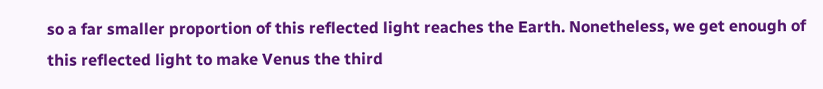so a far smaller proportion of this reflected light reaches the Earth. Nonetheless, we get enough of this reflected light to make Venus the third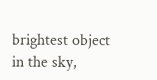brightest object in the sky,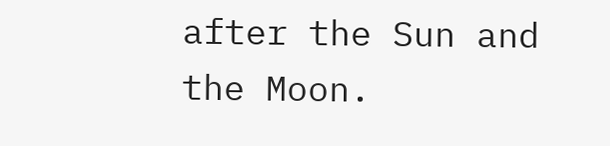after the Sun and the Moon.